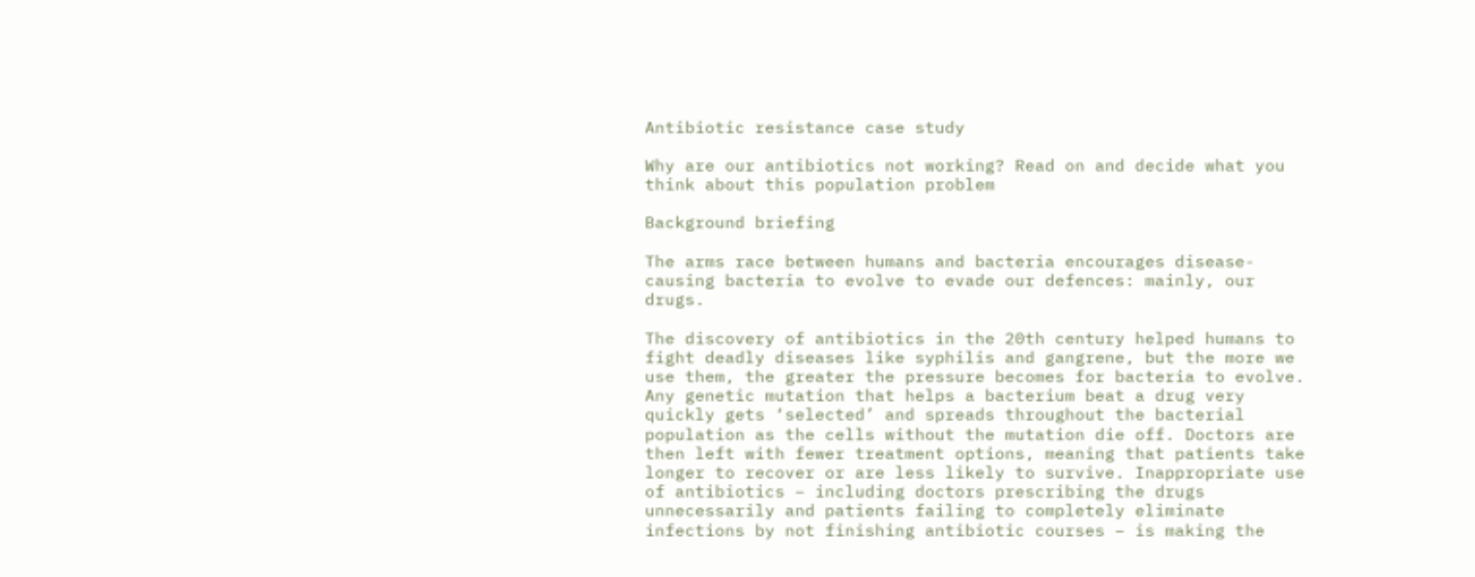Antibiotic resistance case study

Why are our antibiotics not working? Read on and decide what you think about this population problem

Background briefing

The arms race between humans and bacteria encourages disease-causing bacteria to evolve to evade our defences: mainly, our drugs.

The discovery of antibiotics in the 20th century helped humans to fight deadly diseases like syphilis and gangrene, but the more we use them, the greater the pressure becomes for bacteria to evolve. Any genetic mutation that helps a bacterium beat a drug very quickly gets ‘selected’ and spreads throughout the bacterial population as the cells without the mutation die off. Doctors are then left with fewer treatment options, meaning that patients take longer to recover or are less likely to survive. Inappropriate use of antibiotics – including doctors prescribing the drugs unnecessarily and patients failing to completely eliminate infections by not finishing antibiotic courses – is making the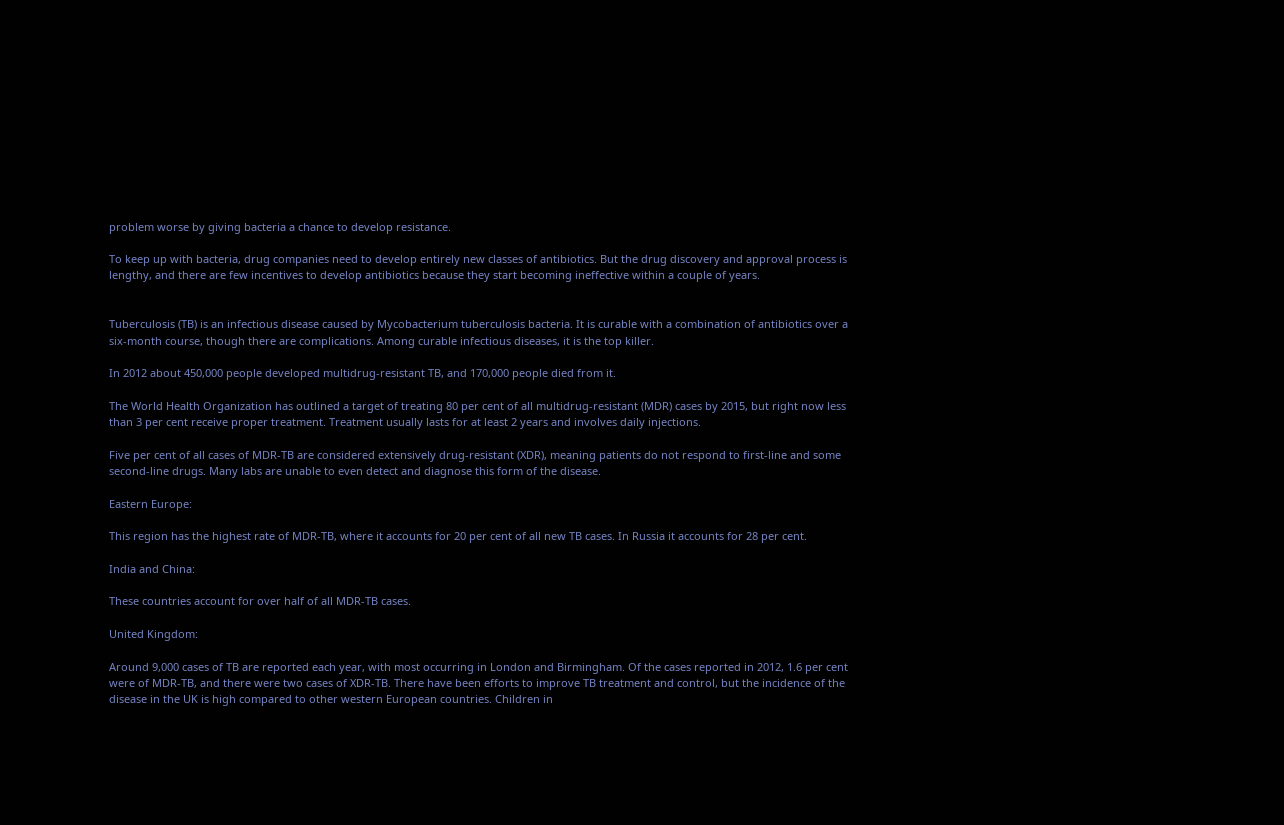problem worse by giving bacteria a chance to develop resistance.

To keep up with bacteria, drug companies need to develop entirely new classes of antibiotics. But the drug discovery and approval process is lengthy, and there are few incentives to develop antibiotics because they start becoming ineffective within a couple of years.


Tuberculosis (TB) is an infectious disease caused by Mycobacterium tuberculosis bacteria. It is curable with a combination of antibiotics over a six-month course, though there are complications. Among curable infectious diseases, it is the top killer.

In 2012 about 450,000 people developed multidrug-resistant TB, and 170,000 people died from it.

The World Health Organization has outlined a target of treating 80 per cent of all multidrug-resistant (MDR) cases by 2015, but right now less than 3 per cent receive proper treatment. Treatment usually lasts for at least 2 years and involves daily injections.

Five per cent of all cases of MDR-TB are considered extensively drug-resistant (XDR), meaning patients do not respond to first-line and some second-line drugs. Many labs are unable to even detect and diagnose this form of the disease.

Eastern Europe:

This region has the highest rate of MDR-TB, where it accounts for 20 per cent of all new TB cases. In Russia it accounts for 28 per cent.

India and China:

These countries account for over half of all MDR-TB cases.

United Kingdom:

Around 9,000 cases of TB are reported each year, with most occurring in London and Birmingham. Of the cases reported in 2012, 1.6 per cent were of MDR-TB, and there were two cases of XDR-TB. There have been efforts to improve TB treatment and control, but the incidence of the disease in the UK is high compared to other western European countries. Children in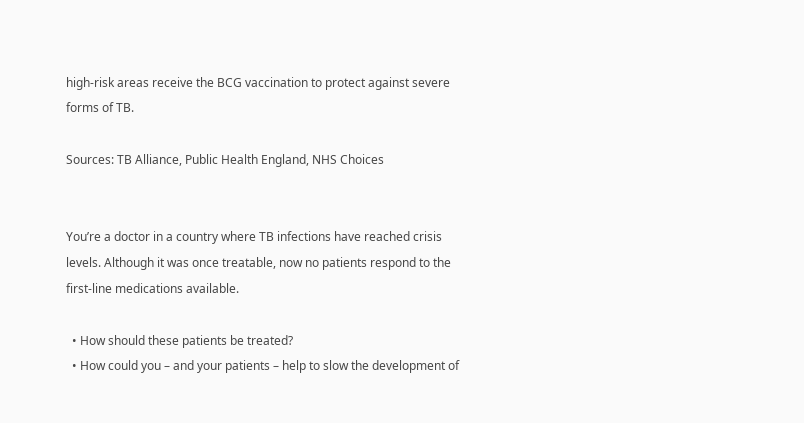high-risk areas receive the BCG vaccination to protect against severe forms of TB.

Sources: TB Alliance, Public Health England, NHS Choices


You’re a doctor in a country where TB infections have reached crisis levels. Although it was once treatable, now no patients respond to the first-line medications available.

  • How should these patients be treated?
  • How could you – and your patients – help to slow the development of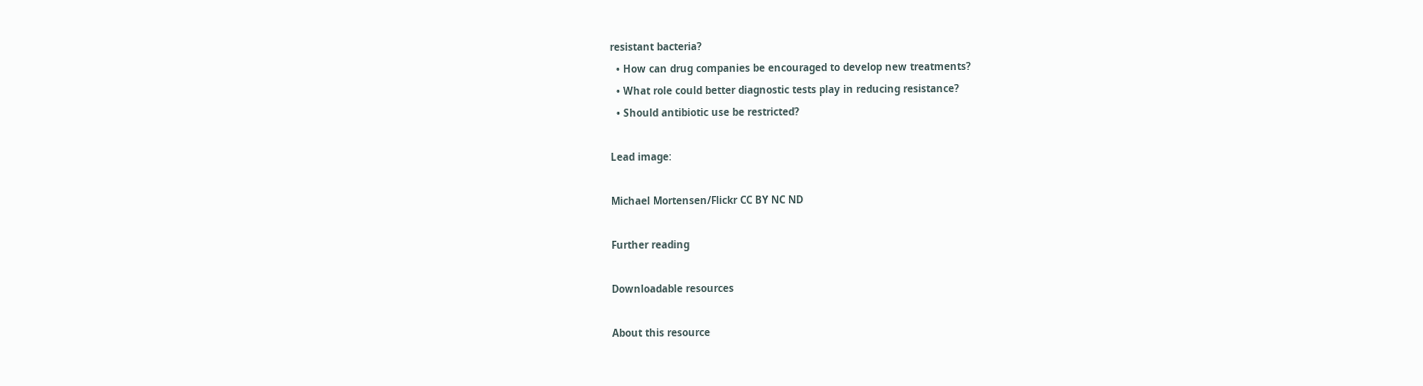resistant bacteria?
  • How can drug companies be encouraged to develop new treatments?
  • What role could better diagnostic tests play in reducing resistance?
  • Should antibiotic use be restricted?

Lead image:

Michael Mortensen/Flickr CC BY NC ND

Further reading

Downloadable resources

About this resource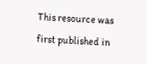This resource was first published in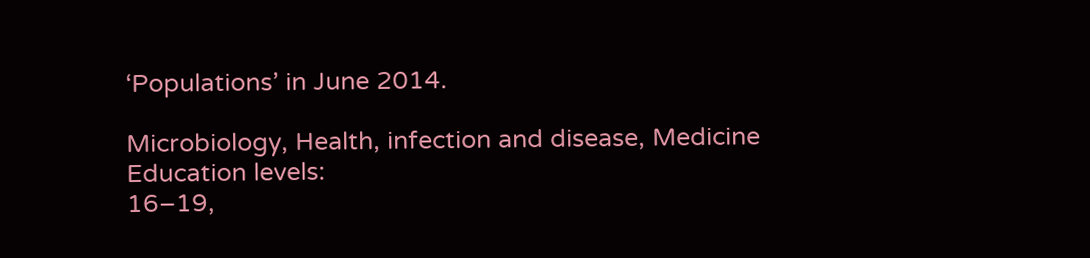‘Populations’ in June 2014.

Microbiology, Health, infection and disease, Medicine
Education levels:
16–19,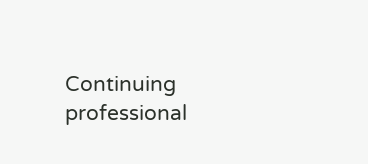Continuing professional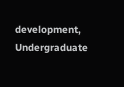development, Undergraduate